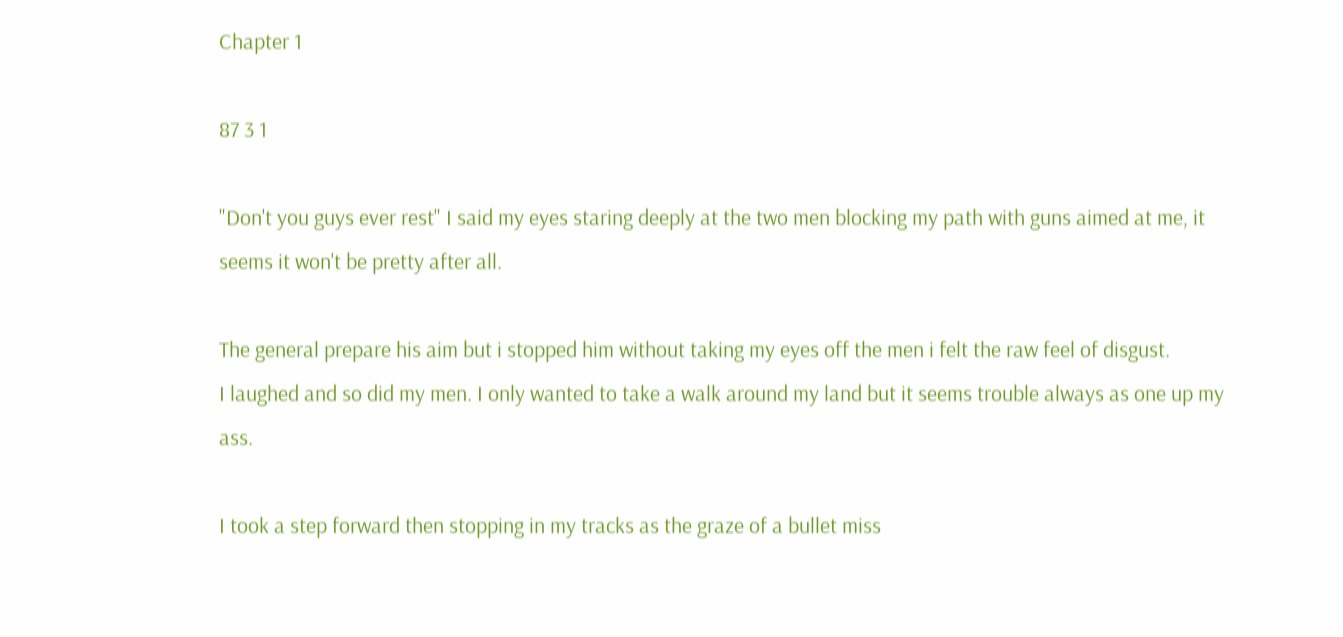Chapter 1

87 3 1

"Don't you guys ever rest" I said my eyes staring deeply at the two men blocking my path with guns aimed at me, it seems it won't be pretty after all.

The general prepare his aim but i stopped him without taking my eyes off the men i felt the raw feel of disgust.
I laughed and so did my men. I only wanted to take a walk around my land but it seems trouble always as one up my ass.

I took a step forward then stopping in my tracks as the graze of a bullet miss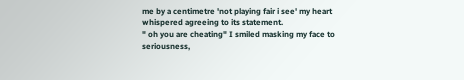me by a centimetre 'not playing fair i see' my heart whispered agreeing to its statement.
" oh you are cheating" I smiled masking my face to seriousness,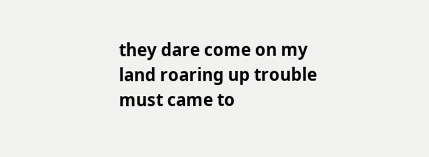they dare come on my land roaring up trouble must came to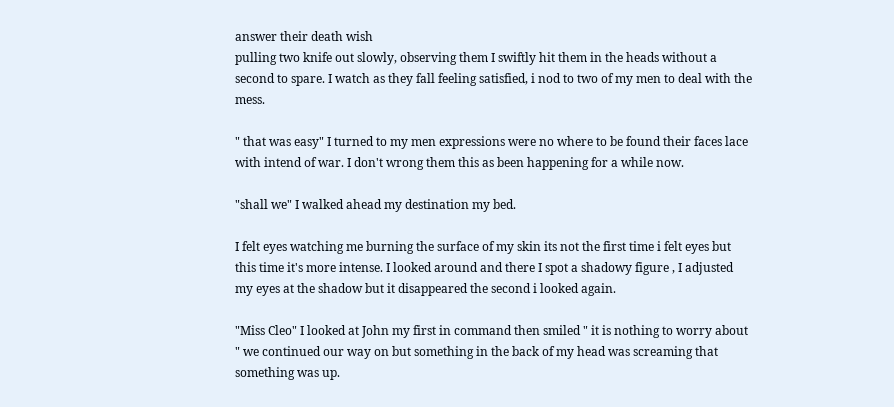answer their death wish
pulling two knife out slowly, observing them I swiftly hit them in the heads without a second to spare. I watch as they fall feeling satisfied, i nod to two of my men to deal with the mess.

" that was easy" I turned to my men expressions were no where to be found their faces lace with intend of war. I don't wrong them this as been happening for a while now.

"shall we" I walked ahead my destination my bed.

I felt eyes watching me burning the surface of my skin its not the first time i felt eyes but this time it's more intense. I looked around and there I spot a shadowy figure , I adjusted my eyes at the shadow but it disappeared the second i looked again.

"Miss Cleo" I looked at John my first in command then smiled " it is nothing to worry about " we continued our way on but something in the back of my head was screaming that something was up.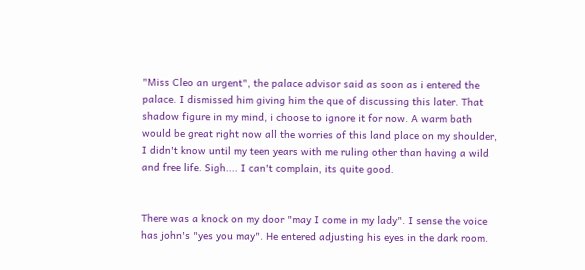"Miss Cleo an urgent", the palace advisor said as soon as i entered the palace. I dismissed him giving him the que of discussing this later. That shadow figure in my mind, i choose to ignore it for now. A warm bath would be great right now all the worries of this land place on my shoulder, I didn't know until my teen years with me ruling other than having a wild and free life. Sigh.... I can't complain, its quite good.


There was a knock on my door "may I come in my lady". I sense the voice has john's "yes you may". He entered adjusting his eyes in the dark room.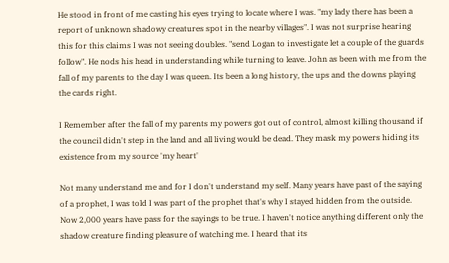He stood in front of me casting his eyes trying to locate where I was. "my lady there has been a report of unknown shadowy creatures spot in the nearby villages". I was not surprise hearing this for this claims I was not seeing doubles. "send Logan to investigate let a couple of the guards follow". He nods his head in understanding while turning to leave. John as been with me from the fall of my parents to the day I was queen. Its been a long history, the ups and the downs playing the cards right.

I Remember after the fall of my parents my powers got out of control, almost killing thousand if the council didn't step in the land and all living would be dead. They mask my powers hiding its existence from my source 'my heart'

Not many understand me and for I don't understand my self. Many years have past of the saying of a prophet, I was told I was part of the prophet that's why I stayed hidden from the outside. Now 2,000 years have pass for the sayings to be true. I haven't notice anything different only the shadow creature finding pleasure of watching me. I heard that its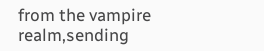from the vampire realm,sending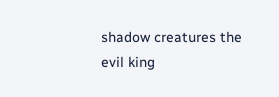shadow creatures the evil king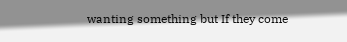wanting something but If they come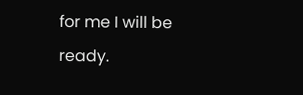for me I will be ready.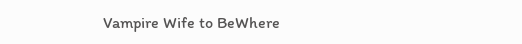Vampire Wife to BeWhere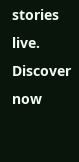stories live. Discover now